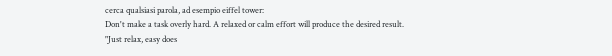cerca qualsiasi parola, ad esempio eiffel tower:
Don't make a task overly hard. A relaxed or calm effort will produce the desired result.
"Just relax, easy does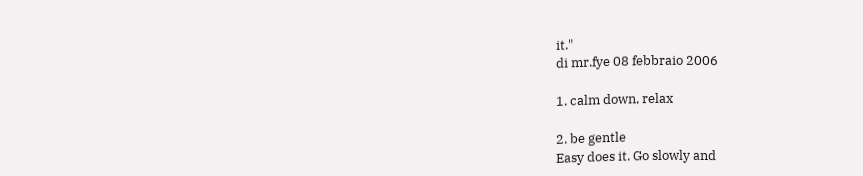it."
di mr.fye 08 febbraio 2006

1. calm down, relax

2. be gentle
Easy does it. Go slowly and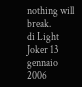nothing will break.
di Light Joker 13 gennaio 2006